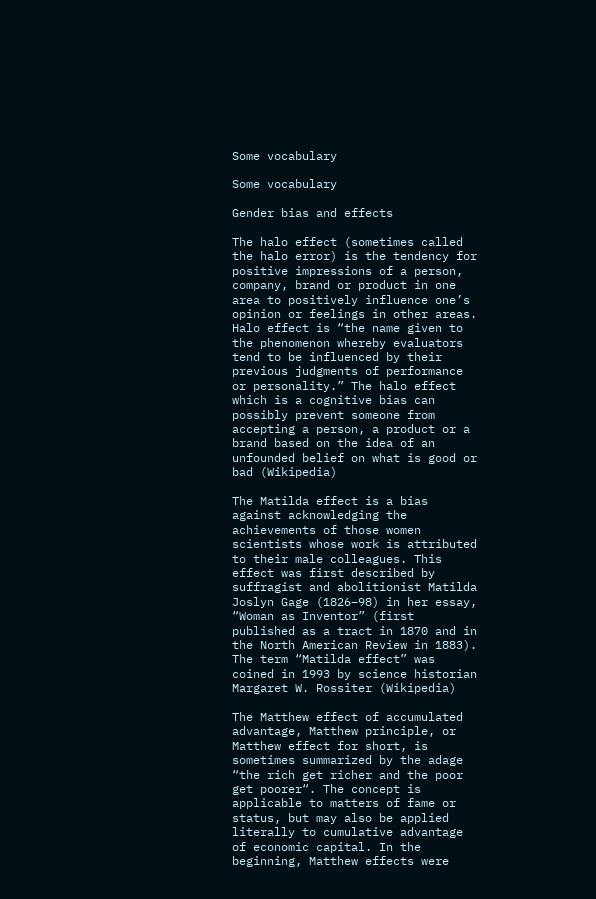Some vocabulary

Some vocabulary

Gender bias and effects

The halo effect (sometimes called the halo error) is the tendency for positive impressions of a person, company, brand or product in one area to positively influence one’s opinion or feelings in other areas. Halo effect is “the name given to the phenomenon whereby evaluators tend to be influenced by their previous judgments of performance or personality.” The halo effect which is a cognitive bias can possibly prevent someone from accepting a person, a product or a brand based on the idea of an unfounded belief on what is good or bad (Wikipedia)

The Matilda effect is a bias against acknowledging the achievements of those women scientists whose work is attributed to their male colleagues. This effect was first described by suffragist and abolitionist Matilda Joslyn Gage (1826–98) in her essay, “Woman as Inventor” (first published as a tract in 1870 and in the North American Review in 1883). The term “Matilda effect” was coined in 1993 by science historian Margaret W. Rossiter (Wikipedia)

The Matthew effect of accumulated advantage, Matthew principle, or Matthew effect for short, is sometimes summarized by the adage “the rich get richer and the poor get poorer“. The concept is applicable to matters of fame or status, but may also be applied literally to cumulative advantage of economic capital. In the beginning, Matthew effects were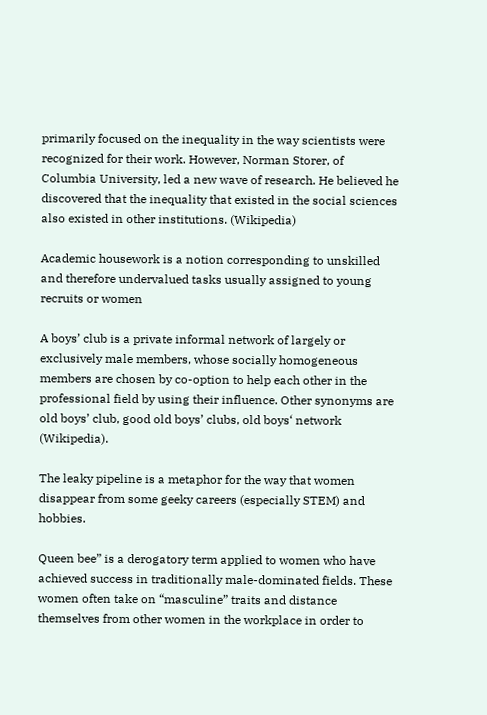primarily focused on the inequality in the way scientists were recognized for their work. However, Norman Storer, of Columbia University, led a new wave of research. He believed he discovered that the inequality that existed in the social sciences also existed in other institutions. (Wikipedia)

Academic housework is a notion corresponding to unskilled and therefore undervalued tasks usually assigned to young recruits or women

A boys’ club is a private informal network of largely or exclusively male members, whose socially homogeneous members are chosen by co-option to help each other in the professional field by using their influence. Other synonyms are old boys’ club, good old boys’ clubs, old boys‘ network (Wikipedia).

The leaky pipeline is a metaphor for the way that women disappear from some geeky careers (especially STEM) and hobbies.

Queen bee” is a derogatory term applied to women who have achieved success in traditionally male-dominated fields. These women often take on “masculine” traits and distance themselves from other women in the workplace in order to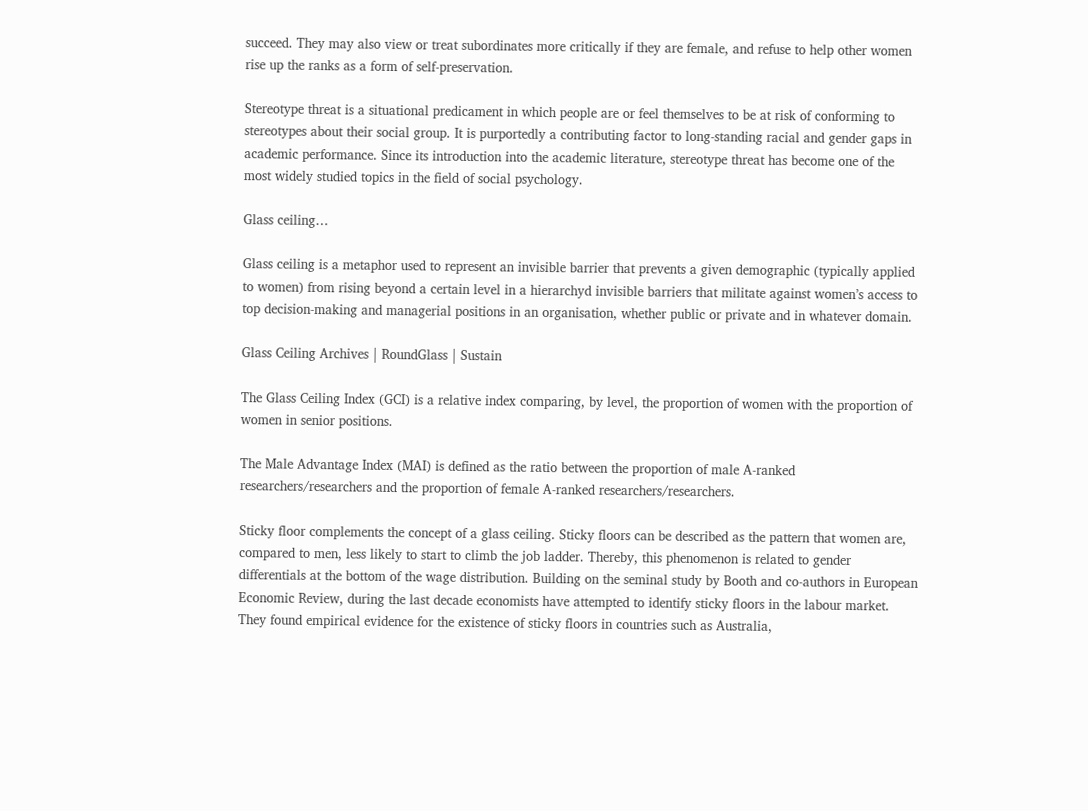succeed. They may also view or treat subordinates more critically if they are female, and refuse to help other women rise up the ranks as a form of self-preservation.

Stereotype threat is a situational predicament in which people are or feel themselves to be at risk of conforming to stereotypes about their social group. It is purportedly a contributing factor to long-standing racial and gender gaps in academic performance. Since its introduction into the academic literature, stereotype threat has become one of the most widely studied topics in the field of social psychology.

Glass ceiling…

Glass ceiling is a metaphor used to represent an invisible barrier that prevents a given demographic (typically applied to women) from rising beyond a certain level in a hierarchyd invisible barriers that militate against women’s access to top decision-making and managerial positions in an organisation, whether public or private and in whatever domain.

Glass Ceiling Archives | RoundGlass | Sustain

The Glass Ceiling Index (GCI) is a relative index comparing, by level, the proportion of women with the proportion of women in senior positions.

The Male Advantage Index (MAI) is defined as the ratio between the proportion of male A-ranked researchers/researchers and the proportion of female A-ranked researchers/researchers.

Sticky floor complements the concept of a glass ceiling. Sticky floors can be described as the pattern that women are, compared to men, less likely to start to climb the job ladder. Thereby, this phenomenon is related to gender differentials at the bottom of the wage distribution. Building on the seminal study by Booth and co-authors in European Economic Review, during the last decade economists have attempted to identify sticky floors in the labour market. They found empirical evidence for the existence of sticky floors in countries such as Australia,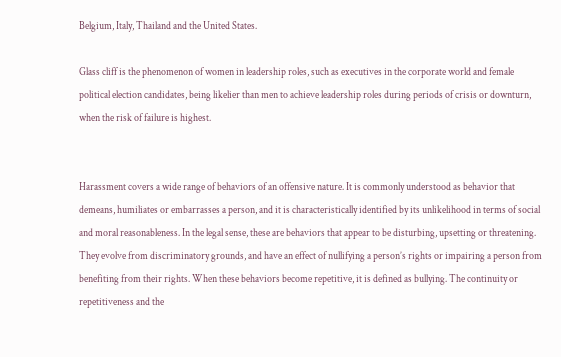Belgium, Italy, Thailand and the United States.

Glass cliff is the phenomenon of women in leadership roles, such as executives in the corporate world and female political election candidates, being likelier than men to achieve leadership roles during periods of crisis or downturn, when the risk of failure is highest.


Harassment covers a wide range of behaviors of an offensive nature. It is commonly understood as behavior that demeans, humiliates or embarrasses a person, and it is characteristically identified by its unlikelihood in terms of social and moral reasonableness. In the legal sense, these are behaviors that appear to be disturbing, upsetting or threatening. They evolve from discriminatory grounds, and have an effect of nullifying a person’s rights or impairing a person from benefiting from their rights. When these behaviors become repetitive, it is defined as bullying. The continuity or repetitiveness and the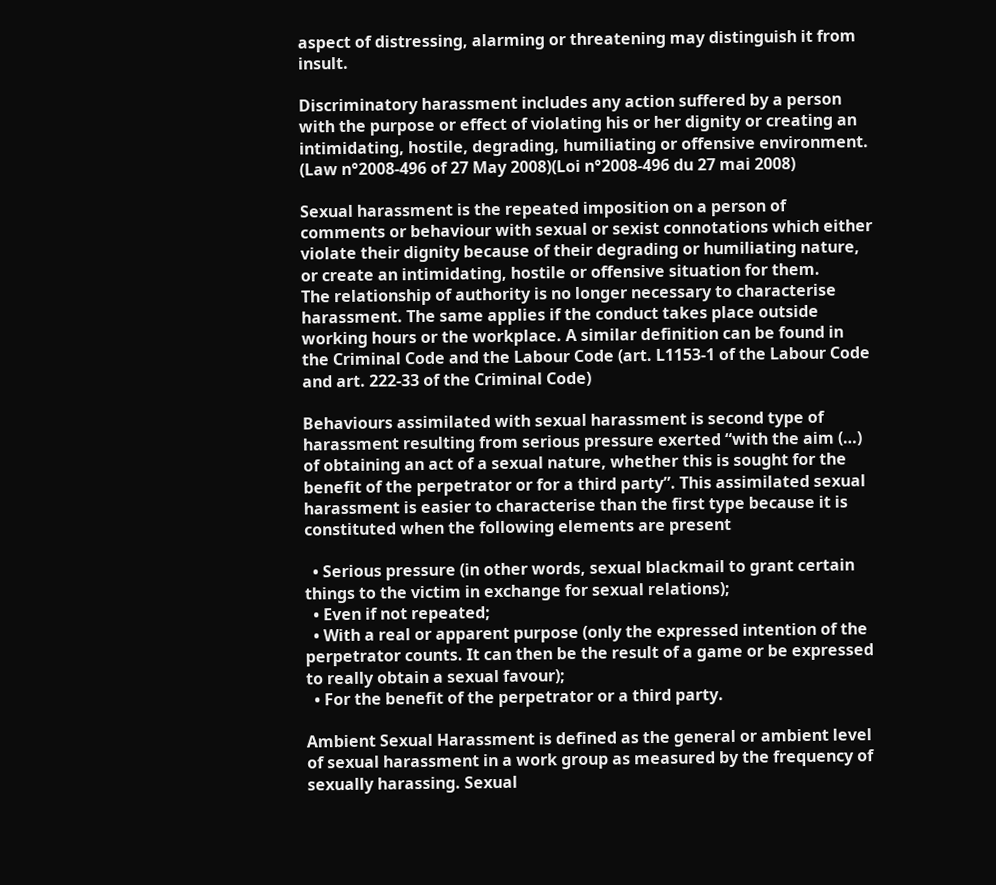aspect of distressing, alarming or threatening may distinguish it from insult.

Discriminatory harassment includes any action suffered by a person with the purpose or effect of violating his or her dignity or creating an intimidating, hostile, degrading, humiliating or offensive environment. (Law n°2008-496 of 27 May 2008)(Loi n°2008-496 du 27 mai 2008)

Sexual harassment is the repeated imposition on a person of comments or behaviour with sexual or sexist connotations which either violate their dignity because of their degrading or humiliating nature, or create an intimidating, hostile or offensive situation for them.
The relationship of authority is no longer necessary to characterise harassment. The same applies if the conduct takes place outside working hours or the workplace. A similar definition can be found in the Criminal Code and the Labour Code (art. L1153-1 of the Labour Code and art. 222-33 of the Criminal Code)

Behaviours assimilated with sexual harassment is second type of harassment resulting from serious pressure exerted “with the aim (…) of obtaining an act of a sexual nature, whether this is sought for the benefit of the perpetrator or for a third party”. This assimilated sexual harassment is easier to characterise than the first type because it is constituted when the following elements are present

  • Serious pressure (in other words, sexual blackmail to grant certain things to the victim in exchange for sexual relations);
  • Even if not repeated;
  • With a real or apparent purpose (only the expressed intention of the perpetrator counts. It can then be the result of a game or be expressed to really obtain a sexual favour);
  • For the benefit of the perpetrator or a third party.

Ambient Sexual Harassment is defined as the general or ambient level of sexual harassment in a work group as measured by the frequency of sexually harassing. Sexual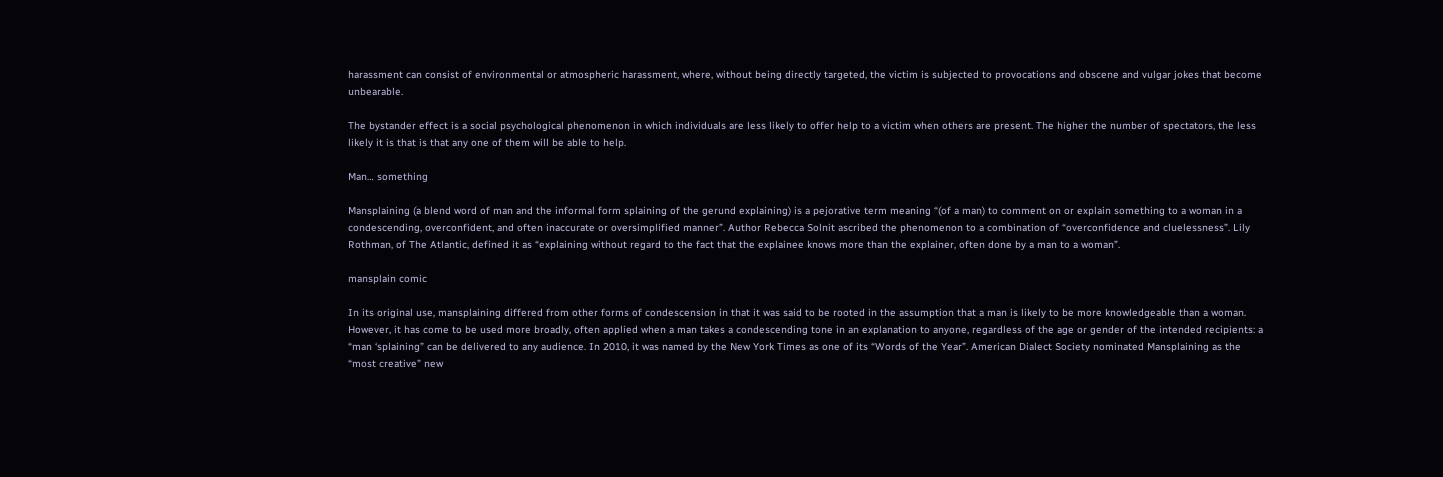harassment can consist of environmental or atmospheric harassment, where, without being directly targeted, the victim is subjected to provocations and obscene and vulgar jokes that become unbearable.

The bystander effect is a social psychological phenomenon in which individuals are less likely to offer help to a victim when others are present. The higher the number of spectators, the less likely it is that is that any one of them will be able to help.

Man… something

Mansplaining (a blend word of man and the informal form splaining of the gerund explaining) is a pejorative term meaning “(of a man) to comment on or explain something to a woman in a condescending, overconfident, and often inaccurate or oversimplified manner”. Author Rebecca Solnit ascribed the phenomenon to a combination of “overconfidence and cluelessness”. Lily Rothman, of The Atlantic, defined it as “explaining without regard to the fact that the explainee knows more than the explainer, often done by a man to a woman”.

mansplain comic

In its original use, mansplaining differed from other forms of condescension in that it was said to be rooted in the assumption that a man is likely to be more knowledgeable than a woman. However, it has come to be used more broadly, often applied when a man takes a condescending tone in an explanation to anyone, regardless of the age or gender of the intended recipients: a “man ‘splaining” can be delivered to any audience. In 2010, it was named by the New York Times as one of its “Words of the Year”. American Dialect Society nominated Mansplaining as the “most creative” new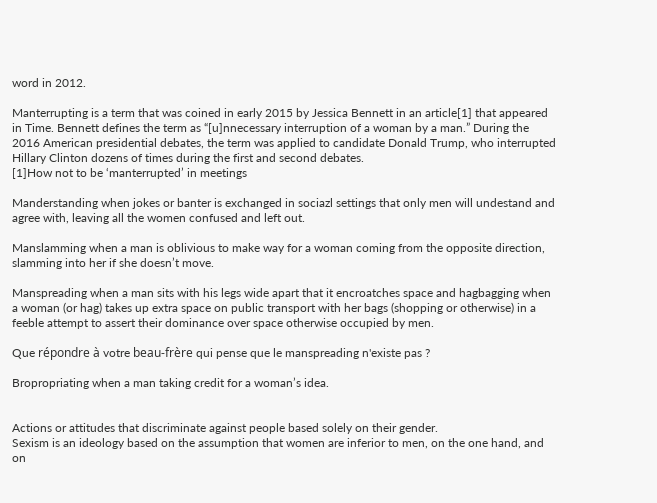word in 2012.

Manterrupting is a term that was coined in early 2015 by Jessica Bennett in an article[1] that appeared in Time. Bennett defines the term as “[u]nnecessary interruption of a woman by a man.” During the 2016 American presidential debates, the term was applied to candidate Donald Trump, who interrupted Hillary Clinton dozens of times during the first and second debates.
[1]How not to be ‘manterrupted’ in meetings

Manderstanding when jokes or banter is exchanged in sociazl settings that only men will undestand and agree with, leaving all the women confused and left out.

Manslamming when a man is oblivious to make way for a woman coming from the opposite direction, slamming into her if she doesn’t move.

Manspreading when a man sits with his legs wide apart that it encroatches space and hagbagging when a woman (or hag) takes up extra space on public transport with her bags (shopping or otherwise) in a feeble attempt to assert their dominance over space otherwise occupied by men.

Que répondre à votre beau-frère qui pense que le manspreading n'existe pas ?

Bropropriating when a man taking credit for a woman’s idea.


Actions or attitudes that discriminate against people based solely on their gender.
Sexism is an ideology based on the assumption that women are inferior to men, on the one hand, and on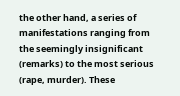the other hand, a series of manifestations ranging from the seemingly insignificant (remarks) to the most serious (rape, murder). These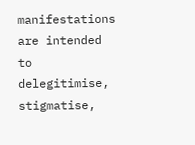manifestations are intended to delegitimise, stigmatise,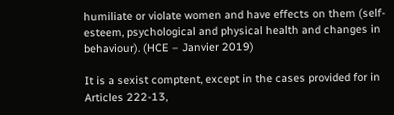humiliate or violate women and have effects on them (self-esteem, psychological and physical health and changes in behaviour). (HCE – Janvier 2019)

It is a sexist comptent, except in the cases provided for in Articles 222-13,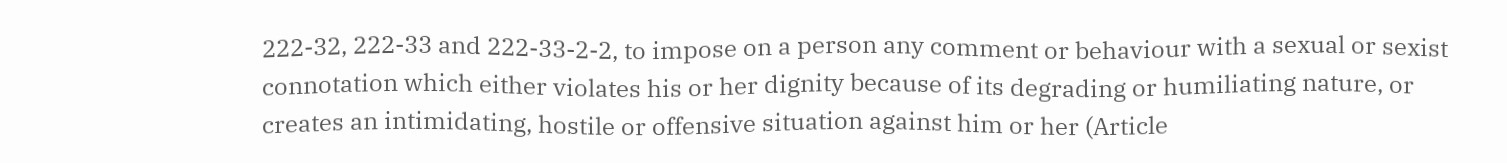222-32, 222-33 and 222-33-2-2, to impose on a person any comment or behaviour with a sexual or sexist connotation which either violates his or her dignity because of its degrading or humiliating nature, or creates an intimidating, hostile or offensive situation against him or her (Article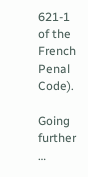621-1 of the French Penal Code).

Going further …